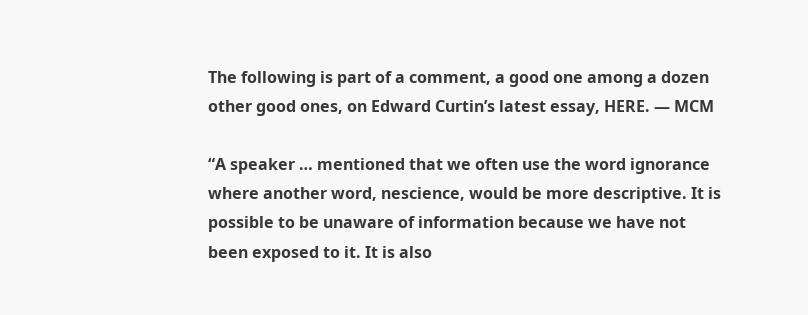The following is part of a comment, a good one among a dozen other good ones, on Edward Curtin’s latest essay, HERE. — MCM

“A speaker … mentioned that we often use the word ignorance where another word, nescience, would be more descriptive. It is possible to be unaware of information because we have not been exposed to it. It is also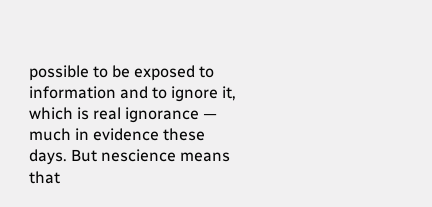possible to be exposed to information and to ignore it, which is real ignorance — much in evidence these days. But nescience means that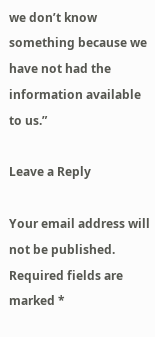we don’t know something because we have not had the information available to us.”

Leave a Reply

Your email address will not be published. Required fields are marked *